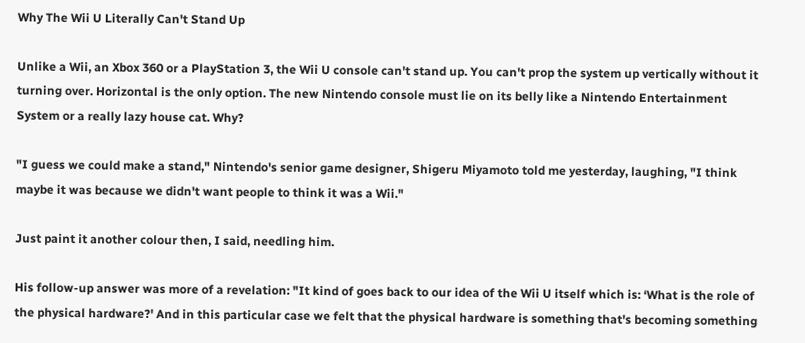Why The Wii U Literally Can't Stand Up

Unlike a Wii, an Xbox 360 or a PlayStation 3, the Wii U console can't stand up. You can't prop the system up vertically without it turning over. Horizontal is the only option. The new Nintendo console must lie on its belly like a Nintendo Entertainment System or a really lazy house cat. Why?

"I guess we could make a stand," Nintendo's senior game designer, Shigeru Miyamoto told me yesterday, laughing, "I think maybe it was because we didn't want people to think it was a Wii."

Just paint it another colour then, I said, needling him.

His follow-up answer was more of a revelation: "It kind of goes back to our idea of the Wii U itself which is: ‘What is the role of the physical hardware?' And in this particular case we felt that the physical hardware is something that's becoming something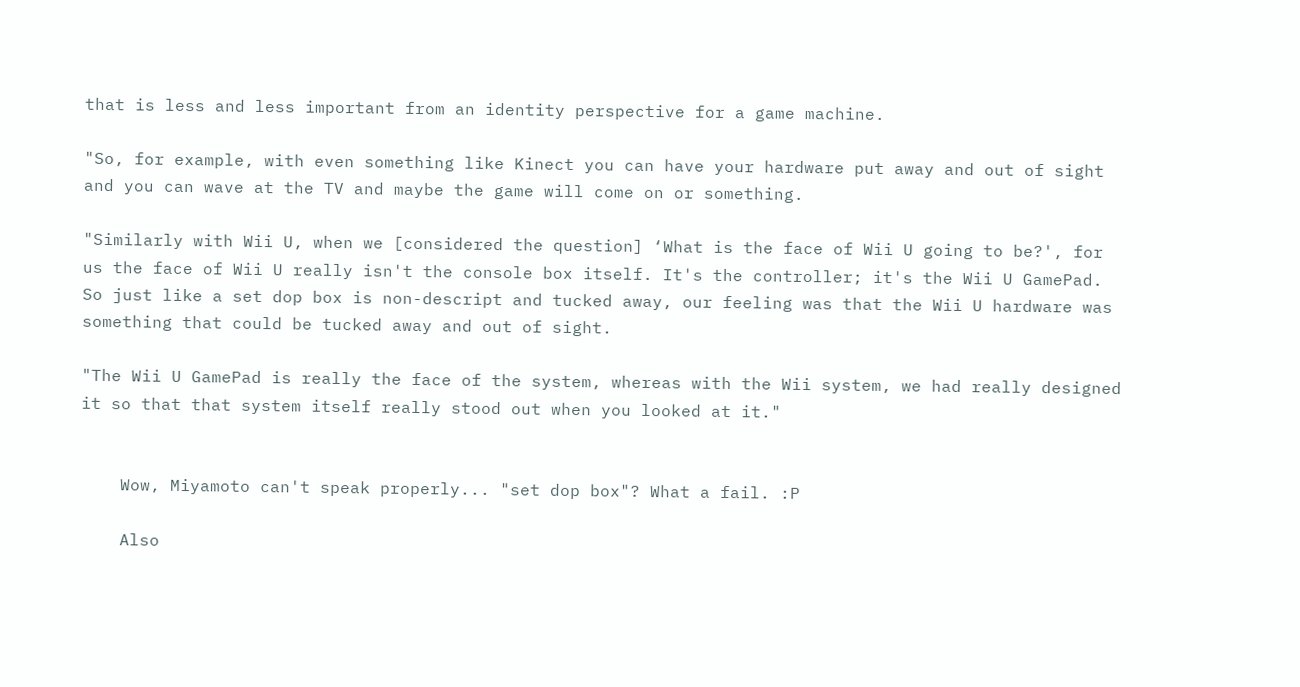that is less and less important from an identity perspective for a game machine.

"So, for example, with even something like Kinect you can have your hardware put away and out of sight and you can wave at the TV and maybe the game will come on or something.

"Similarly with Wii U, when we [considered the question] ‘What is the face of Wii U going to be?', for us the face of Wii U really isn't the console box itself. It's the controller; it's the Wii U GamePad. So just like a set dop box is non-descript and tucked away, our feeling was that the Wii U hardware was something that could be tucked away and out of sight.

"The Wii U GamePad is really the face of the system, whereas with the Wii system, we had really designed it so that that system itself really stood out when you looked at it."


    Wow, Miyamoto can't speak properly... "set dop box"? What a fail. :P

    Also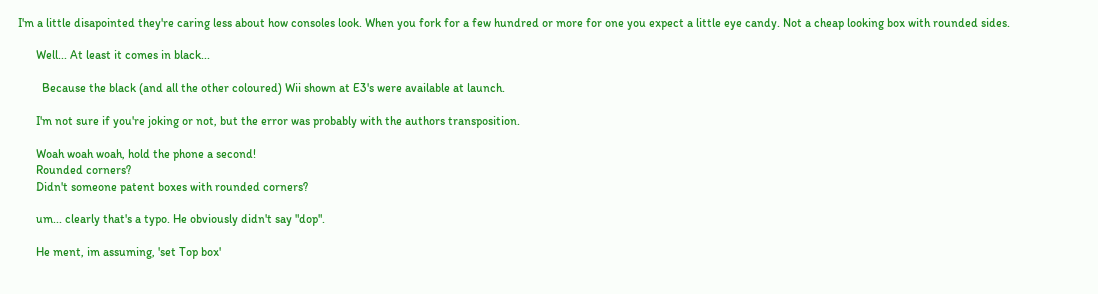I'm a little disapointed they're caring less about how consoles look. When you fork for a few hundred or more for one you expect a little eye candy. Not a cheap looking box with rounded sides.

      Well... At least it comes in black...

        Because the black (and all the other coloured) Wii shown at E3's were available at launch.

      I'm not sure if you're joking or not, but the error was probably with the authors transposition.

      Woah woah woah, hold the phone a second!
      Rounded corners?
      Didn't someone patent boxes with rounded corners?

      um... clearly that's a typo. He obviously didn't say "dop".

      He ment, im assuming, 'set Top box'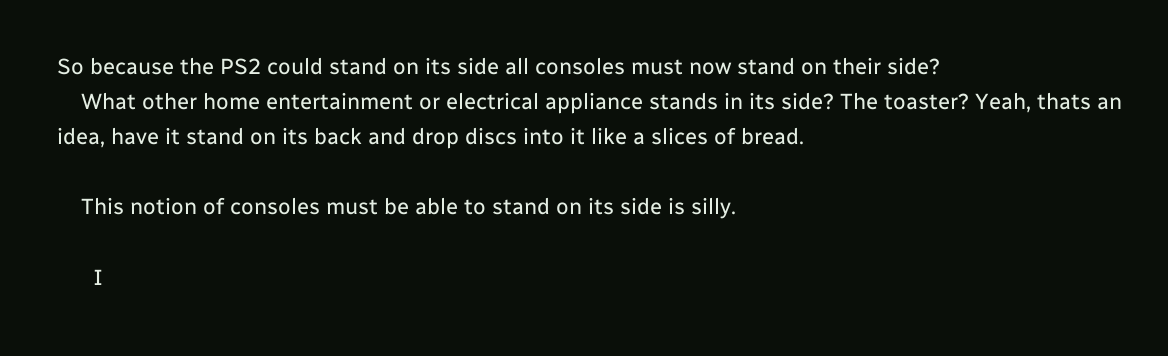So because the PS2 could stand on its side all consoles must now stand on their side?
    What other home entertainment or electrical appliance stands in its side? The toaster? Yeah, thats an idea, have it stand on its back and drop discs into it like a slices of bread.

    This notion of consoles must be able to stand on its side is silly.

      I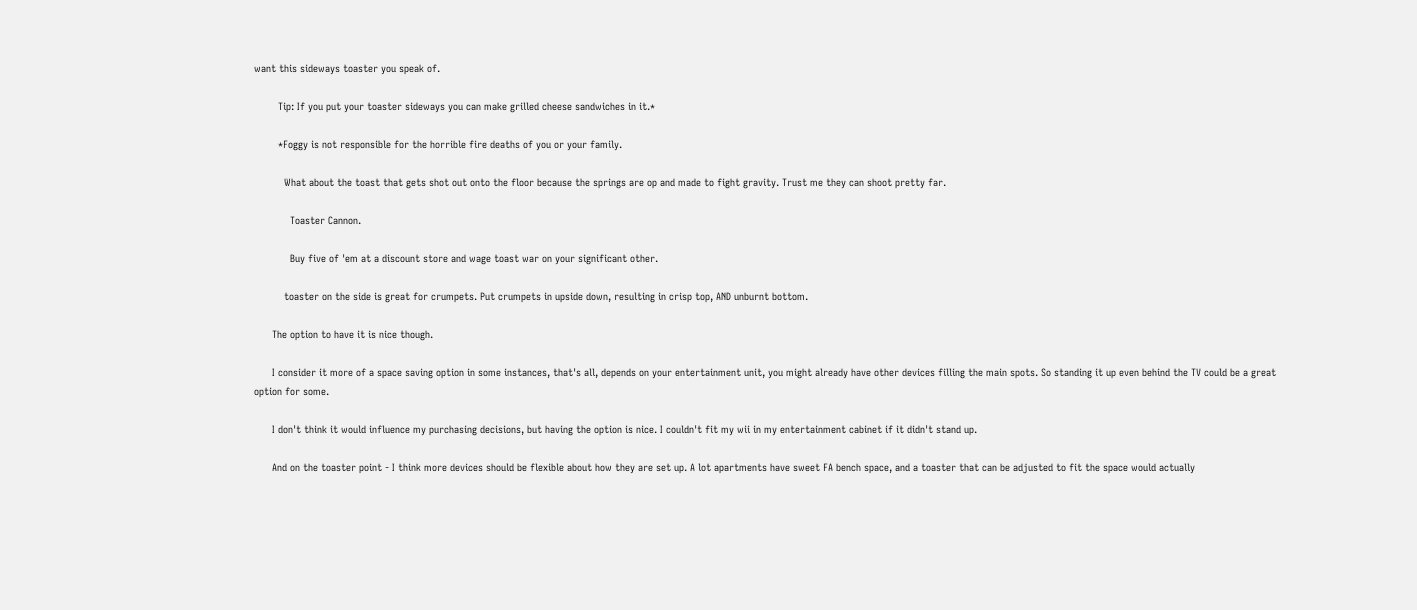want this sideways toaster you speak of.

        Tip: If you put your toaster sideways you can make grilled cheese sandwiches in it.*

        *Foggy is not responsible for the horrible fire deaths of you or your family.

          What about the toast that gets shot out onto the floor because the springs are op and made to fight gravity. Trust me they can shoot pretty far.

            Toaster Cannon.

            Buy five of 'em at a discount store and wage toast war on your significant other.

          toaster on the side is great for crumpets. Put crumpets in upside down, resulting in crisp top, AND unburnt bottom.

      The option to have it is nice though.

      I consider it more of a space saving option in some instances, that's all, depends on your entertainment unit, you might already have other devices filling the main spots. So standing it up even behind the TV could be a great option for some.

      I don't think it would influence my purchasing decisions, but having the option is nice. I couldn't fit my wii in my entertainment cabinet if it didn't stand up.

      And on the toaster point - I think more devices should be flexible about how they are set up. A lot apartments have sweet FA bench space, and a toaster that can be adjusted to fit the space would actually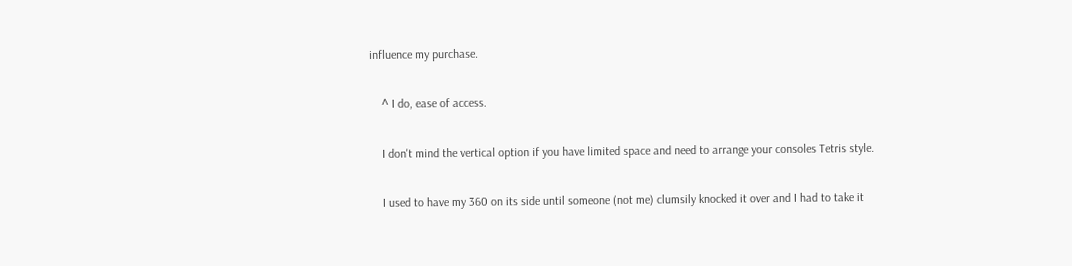influence my purchase.

    ^ I do, ease of access.

    I don't mind the vertical option if you have limited space and need to arrange your consoles Tetris style.

    I used to have my 360 on its side until someone (not me) clumsily knocked it over and I had to take it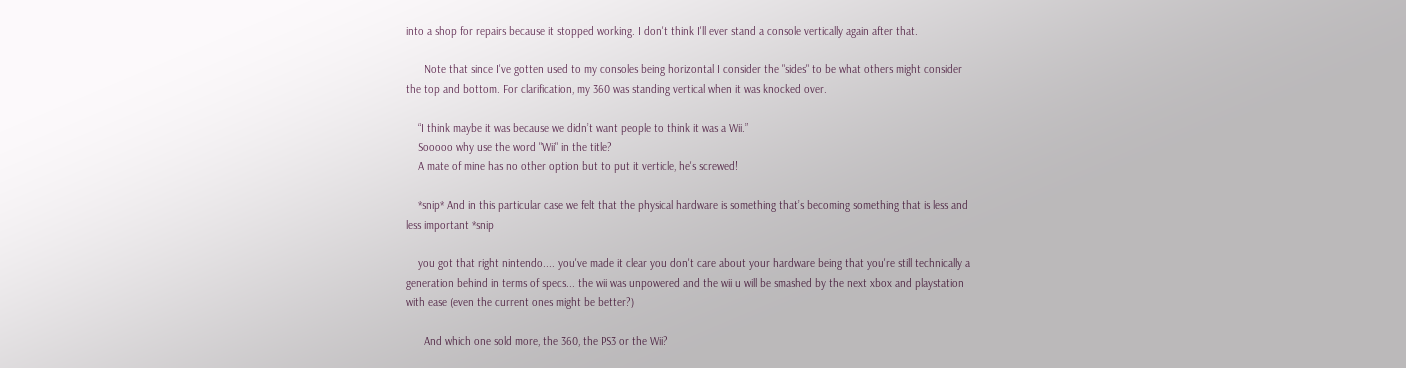into a shop for repairs because it stopped working. I don't think I'll ever stand a console vertically again after that.

      Note that since I've gotten used to my consoles being horizontal I consider the "sides" to be what others might consider the top and bottom. For clarification, my 360 was standing vertical when it was knocked over.

    “I think maybe it was because we didn’t want people to think it was a Wii.”
    Sooooo why use the word "Wii" in the title?
    A mate of mine has no other option but to put it verticle, he's screwed!

    *snip* And in this particular case we felt that the physical hardware is something that’s becoming something that is less and less important *snip

    you got that right nintendo.... you've made it clear you don't care about your hardware being that you're still technically a generation behind in terms of specs... the wii was unpowered and the wii u will be smashed by the next xbox and playstation with ease (even the current ones might be better?)

      And which one sold more, the 360, the PS3 or the Wii?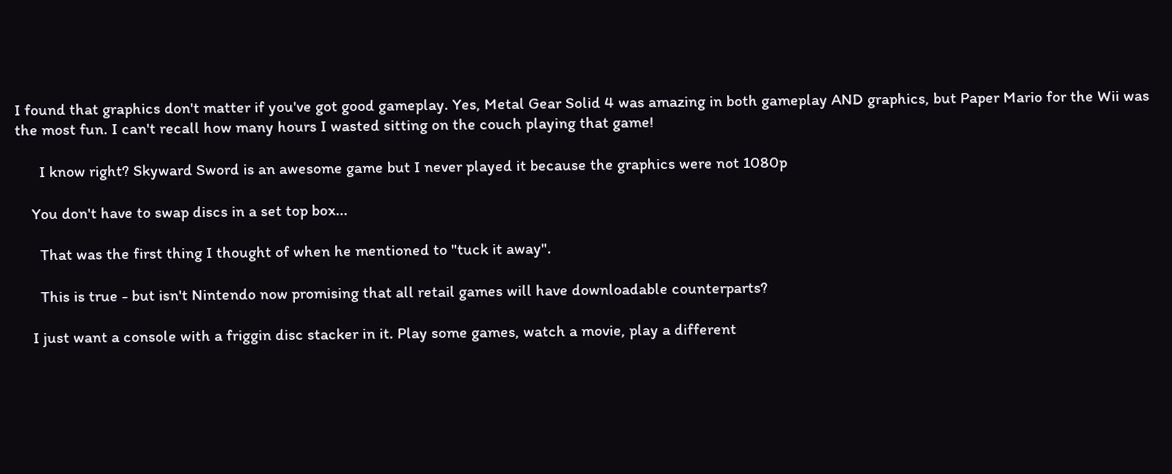I found that graphics don't matter if you've got good gameplay. Yes, Metal Gear Solid 4 was amazing in both gameplay AND graphics, but Paper Mario for the Wii was the most fun. I can't recall how many hours I wasted sitting on the couch playing that game!

      I know right? Skyward Sword is an awesome game but I never played it because the graphics were not 1080p

    You don't have to swap discs in a set top box...

      That was the first thing I thought of when he mentioned to "tuck it away".

      This is true - but isn't Nintendo now promising that all retail games will have downloadable counterparts?

    I just want a console with a friggin disc stacker in it. Play some games, watch a movie, play a different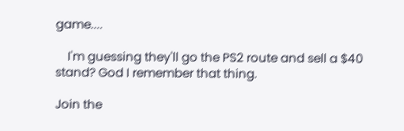game....

    I'm guessing they'll go the PS2 route and sell a $40 stand? God I remember that thing.

Join the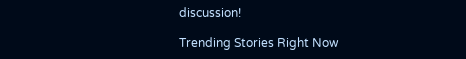discussion!

Trending Stories Right Now